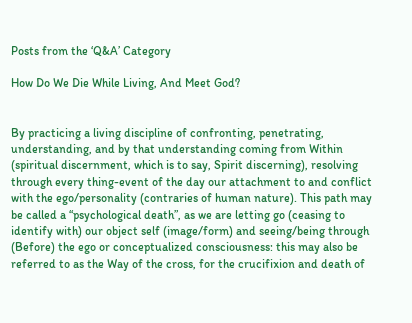Posts from the ‘Q&A’ Category

How Do We Die While Living, And Meet God?


By practicing a living discipline of confronting, penetrating, understanding, and by that understanding coming from Within (spiritual discernment, which is to say, Spirit discerning), resolving through every thing-event of the day our attachment to and conflict with the ego/personality (contraries of human nature). This path may be called a “psychological death”, as we are letting go (ceasing to identify with) our object self (image/form) and seeing/being through (Before) the ego or conceptualized consciousness: this may also be referred to as the Way of the cross, for the crucifixion and death of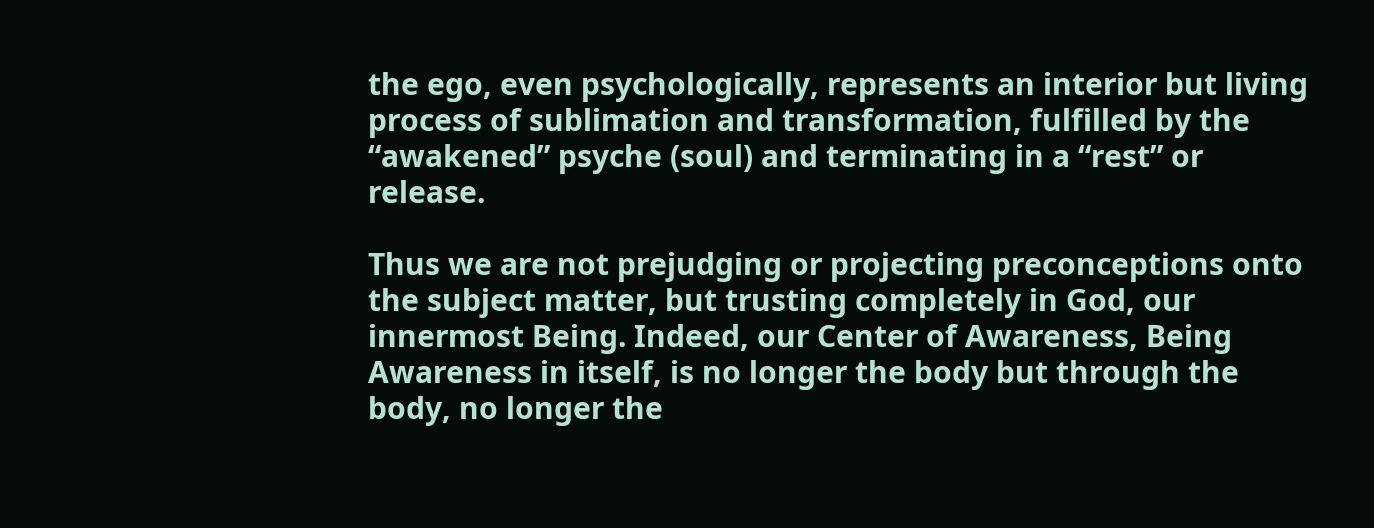the ego, even psychologically, represents an interior but living process of sublimation and transformation, fulfilled by the “awakened” psyche (soul) and terminating in a “rest” or release.

Thus we are not prejudging or projecting preconceptions onto the subject matter, but trusting completely in God, our innermost Being. Indeed, our Center of Awareness, Being Awareness in itself, is no longer the body but through the body, no longer the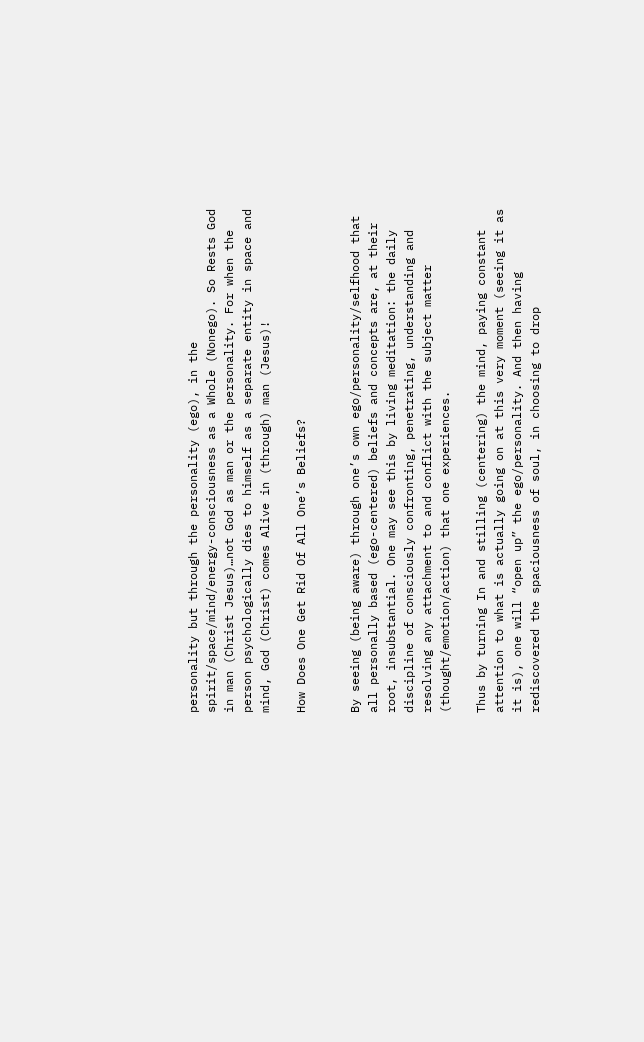personality but through the personality (ego), in the spirit/space/mind/energy-consciousness as a Whole (Nonego). So Rests God in man (Christ Jesus)…not God as man or the personality. For when the person psychologically dies to himself as a separate entity in space and mind, God (Christ) comes Alive in (through) man (Jesus)!

How Does One Get Rid Of All One’s Beliefs?


By seeing (being aware) through one’s own ego/personality/selfhood that all personally based (ego-centered) beliefs and concepts are, at their root, insubstantial. One may see this by living meditation: the daily discipline of consciously confronting, penetrating, understanding and resolving any attachment to and conflict with the subject matter (thought/emotion/action) that one experiences.

Thus by turning In and stilling (centering) the mind, paying constant attention to what is actually going on at this very moment (seeing it as it is), one will “open up” the ego/personality. And then having rediscovered the spaciousness of soul, in choosing to drop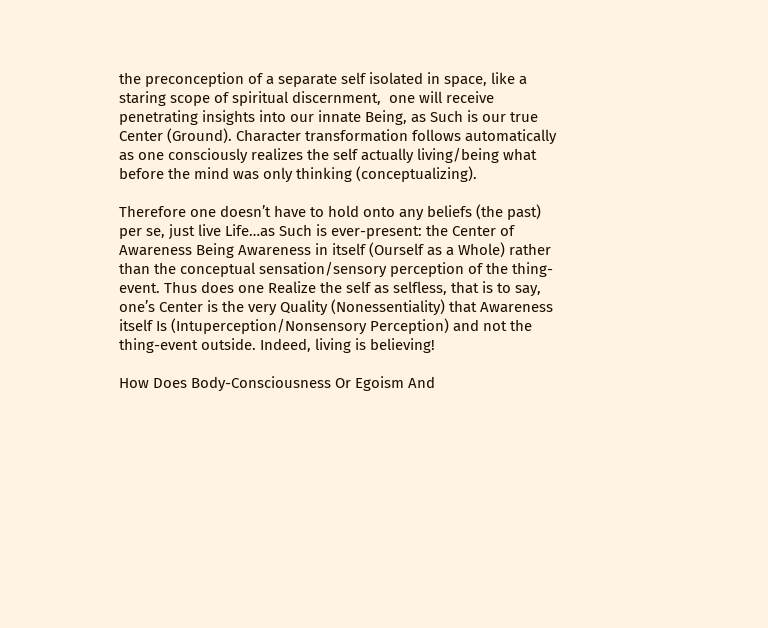the preconception of a separate self isolated in space, like a staring scope of spiritual discernment,  one will receive penetrating insights into our innate Being, as Such is our true Center (Ground). Character transformation follows automatically as one consciously realizes the self actually living/being what before the mind was only thinking (conceptualizing).

Therefore one doesn’t have to hold onto any beliefs (the past) per se, just live Life…as Such is ever-present: the Center of Awareness Being Awareness in itself (Ourself as a Whole) rather than the conceptual sensation/sensory perception of the thing-event. Thus does one Realize the self as selfless, that is to say, one’s Center is the very Quality (Nonessentiality) that Awareness itself Is (Intuperception/Nonsensory Perception) and not the thing-event outside. Indeed, living is believing!

How Does Body-Consciousness Or Egoism And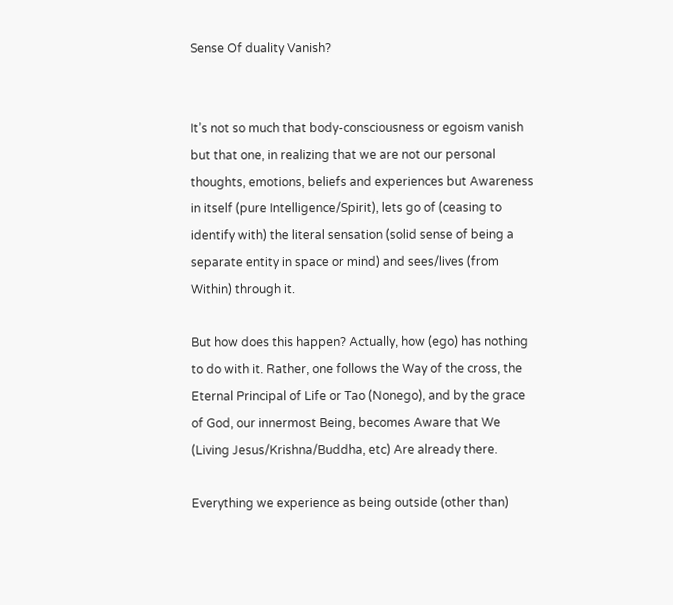Sense Of duality Vanish?


It’s not so much that body-consciousness or egoism vanish but that one, in realizing that we are not our personal thoughts, emotions, beliefs and experiences but Awareness in itself (pure Intelligence/Spirit), lets go of (ceasing to identify with) the literal sensation (solid sense of being a separate entity in space or mind) and sees/lives (from Within) through it.

But how does this happen? Actually, how (ego) has nothing to do with it. Rather, one follows the Way of the cross, the Eternal Principal of Life or Tao (Nonego), and by the grace of God, our innermost Being, becomes Aware that We (Living Jesus/Krishna/Buddha, etc) Are already there.

Everything we experience as being outside (other than)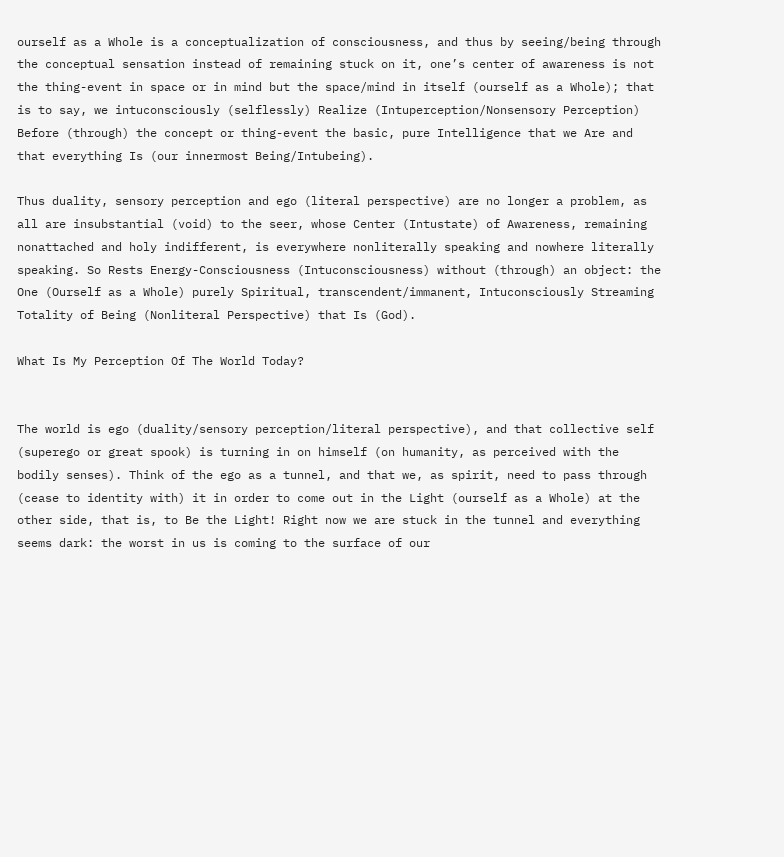ourself as a Whole is a conceptualization of consciousness, and thus by seeing/being through the conceptual sensation instead of remaining stuck on it, one’s center of awareness is not the thing-event in space or in mind but the space/mind in itself (ourself as a Whole); that is to say, we intuconsciously (selflessly) Realize (Intuperception/Nonsensory Perception) Before (through) the concept or thing-event the basic, pure Intelligence that we Are and that everything Is (our innermost Being/Intubeing).

Thus duality, sensory perception and ego (literal perspective) are no longer a problem, as all are insubstantial (void) to the seer, whose Center (Intustate) of Awareness, remaining nonattached and holy indifferent, is everywhere nonliterally speaking and nowhere literally speaking. So Rests Energy-Consciousness (Intuconsciousness) without (through) an object: the One (Ourself as a Whole) purely Spiritual, transcendent/immanent, Intuconsciously Streaming Totality of Being (Nonliteral Perspective) that Is (God).

What Is My Perception Of The World Today?


The world is ego (duality/sensory perception/literal perspective), and that collective self (superego or great spook) is turning in on himself (on humanity, as perceived with the bodily senses). Think of the ego as a tunnel, and that we, as spirit, need to pass through (cease to identity with) it in order to come out in the Light (ourself as a Whole) at the other side, that is, to Be the Light! Right now we are stuck in the tunnel and everything seems dark: the worst in us is coming to the surface of our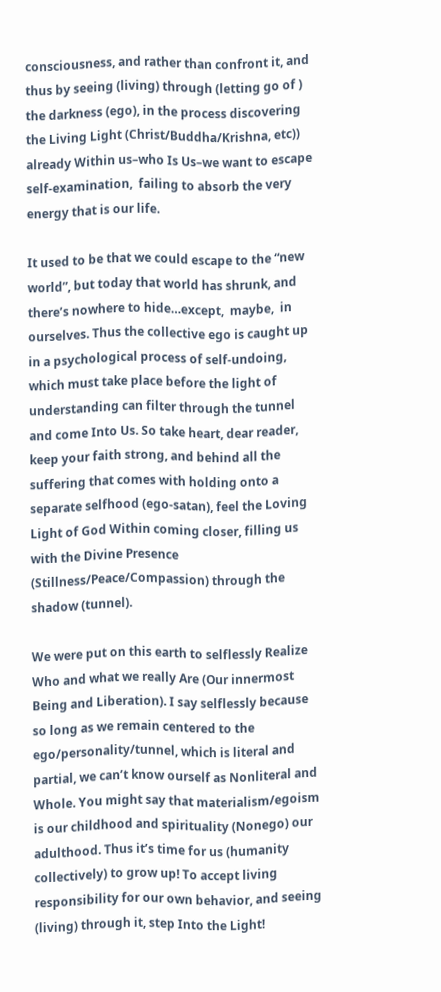consciousness, and rather than confront it, and thus by seeing (living) through (letting go of ) the darkness (ego), in the process discovering the Living Light (Christ/Buddha/Krishna, etc)) already Within us–who Is Us–we want to escape self-examination,  failing to absorb the very energy that is our life.

It used to be that we could escape to the “new world”, but today that world has shrunk, and there’s nowhere to hide…except,  maybe,  in ourselves. Thus the collective ego is caught up in a psychological process of self-undoing, which must take place before the light of understanding can filter through the tunnel and come Into Us. So take heart, dear reader, keep your faith strong, and behind all the suffering that comes with holding onto a separate selfhood (ego-satan), feel the Loving Light of God Within coming closer, filling us with the Divine Presence (Stillness/Peace/Compassion) through the shadow (tunnel).

We were put on this earth to selflessly Realize Who and what we really Are (Our innermost Being and Liberation). I say selflessly because so long as we remain centered to the ego/personality/tunnel, which is literal and partial, we can’t know ourself as Nonliteral and Whole. You might say that materialism/egoism is our childhood and spirituality (Nonego) our adulthood. Thus it’s time for us (humanity collectively) to grow up! To accept living responsibility for our own behavior, and seeing (living) through it, step Into the Light!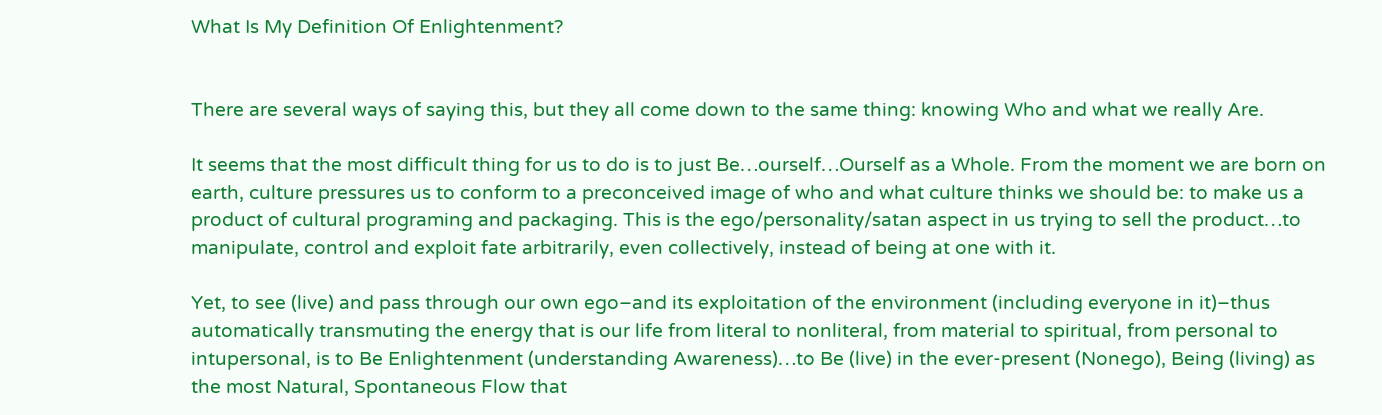What Is My Definition Of Enlightenment?


There are several ways of saying this, but they all come down to the same thing: knowing Who and what we really Are.

It seems that the most difficult thing for us to do is to just Be…ourself…Ourself as a Whole. From the moment we are born on earth, culture pressures us to conform to a preconceived image of who and what culture thinks we should be: to make us a product of cultural programing and packaging. This is the ego/personality/satan aspect in us trying to sell the product…to manipulate, control and exploit fate arbitrarily, even collectively, instead of being at one with it.

Yet, to see (live) and pass through our own ego–and its exploitation of the environment (including everyone in it)–thus automatically transmuting the energy that is our life from literal to nonliteral, from material to spiritual, from personal to intupersonal, is to Be Enlightenment (understanding Awareness)…to Be (live) in the ever-present (Nonego), Being (living) as the most Natural, Spontaneous Flow that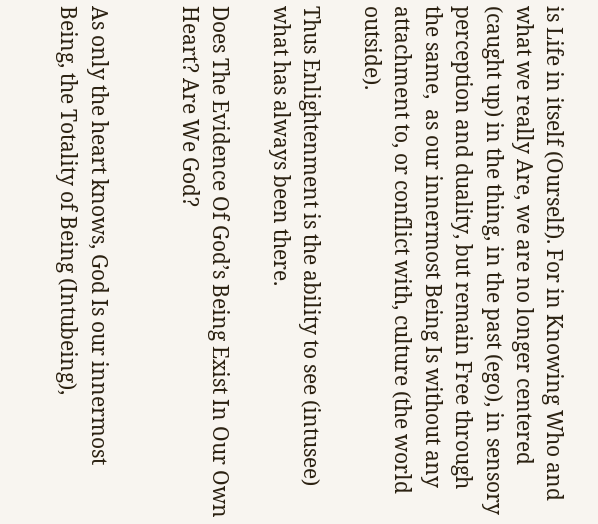is Life in itself (Ourself). For in Knowing Who and what we really Are, we are no longer centered (caught up) in the thing, in the past (ego), in sensory perception and duality, but remain Free through the same,  as our innermost Being Is without any attachment to, or conflict with, culture (the world outside).

Thus Enlightenment is the ability to see (intusee) what has always been there.

Does The Evidence Of God’s Being Exist In Our Own Heart? Are We God?


As only the heart knows, God Is our innermost Being, the Totality of Being (Intubeing),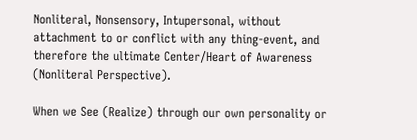Nonliteral, Nonsensory, Intupersonal, without attachment to or conflict with any thing-event, and therefore the ultimate Center/Heart of Awareness (Nonliteral Perspective).

When we See (Realize) through our own personality or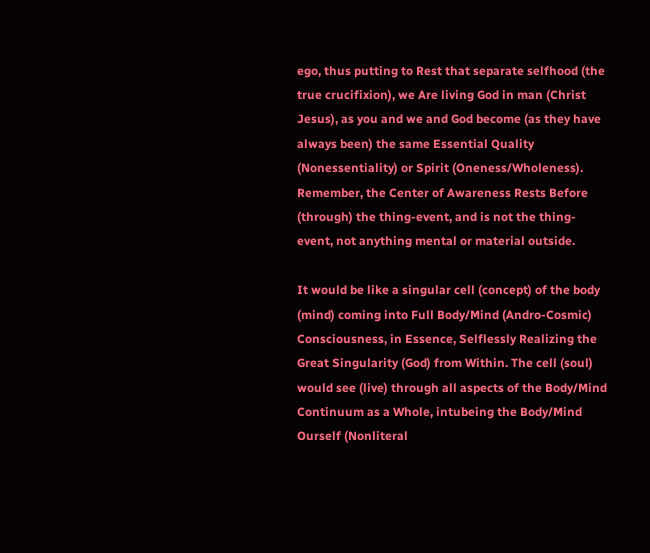ego, thus putting to Rest that separate selfhood (the true crucifixion), we Are living God in man (Christ Jesus), as you and we and God become (as they have always been) the same Essential Quality (Nonessentiality) or Spirit (Oneness/Wholeness). Remember, the Center of Awareness Rests Before (through) the thing-event, and is not the thing-event, not anything mental or material outside.

It would be like a singular cell (concept) of the body (mind) coming into Full Body/Mind (Andro-Cosmic) Consciousness, in Essence, Selflessly Realizing the Great Singularity (God) from Within. The cell (soul) would see (live) through all aspects of the Body/Mind Continuum as a Whole, intubeing the Body/Mind Ourself (Nonliteral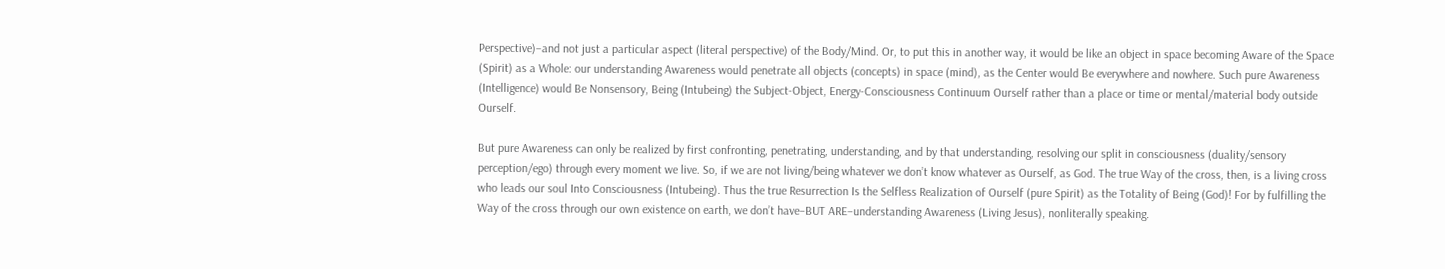Perspective)–and not just a particular aspect (literal perspective) of the Body/Mind. Or, to put this in another way, it would be like an object in space becoming Aware of the Space (Spirit) as a Whole: our understanding Awareness would penetrate all objects (concepts) in space (mind), as the Center would Be everywhere and nowhere. Such pure Awareness (Intelligence) would Be Nonsensory, Being (Intubeing) the Subject-Object, Energy-Consciousness Continuum Ourself rather than a place or time or mental/material body outside Ourself.

But pure Awareness can only be realized by first confronting, penetrating, understanding, and by that understanding, resolving our split in consciousness (duality/sensory perception/ego) through every moment we live. So, if we are not living/being whatever we don’t know whatever as Ourself, as God. The true Way of the cross, then, is a living cross who leads our soul Into Consciousness (Intubeing). Thus the true Resurrection Is the Selfless Realization of Ourself (pure Spirit) as the Totality of Being (God)! For by fulfilling the Way of the cross through our own existence on earth, we don’t have–BUT ARE–understanding Awareness (Living Jesus), nonliterally speaking.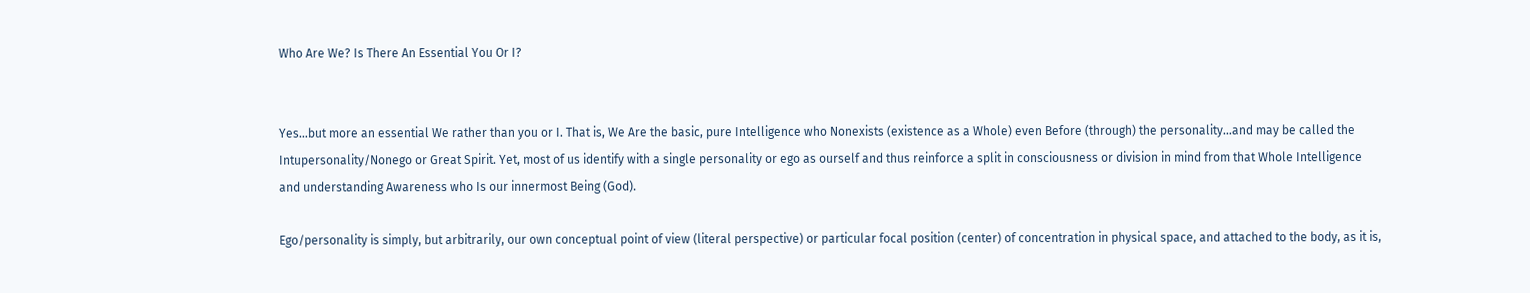Who Are We? Is There An Essential You Or I?


Yes…but more an essential We rather than you or I. That is, We Are the basic, pure Intelligence who Nonexists (existence as a Whole) even Before (through) the personality…and may be called the Intupersonality/Nonego or Great Spirit. Yet, most of us identify with a single personality or ego as ourself and thus reinforce a split in consciousness or division in mind from that Whole Intelligence and understanding Awareness who Is our innermost Being (God).

Ego/personality is simply, but arbitrarily, our own conceptual point of view (literal perspective) or particular focal position (center) of concentration in physical space, and attached to the body, as it is,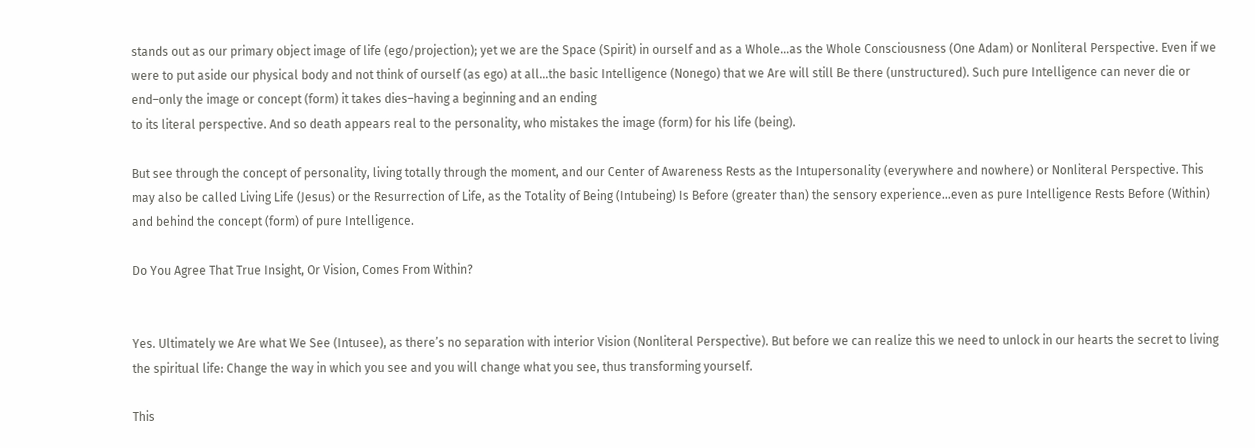stands out as our primary object image of life (ego/projection); yet we are the Space (Spirit) in ourself and as a Whole…as the Whole Consciousness (One Adam) or Nonliteral Perspective. Even if we were to put aside our physical body and not think of ourself (as ego) at all…the basic Intelligence (Nonego) that we Are will still Be there (unstructured). Such pure Intelligence can never die or end–only the image or concept (form) it takes dies–having a beginning and an ending
to its literal perspective. And so death appears real to the personality, who mistakes the image (form) for his life (being).

But see through the concept of personality, living totally through the moment, and our Center of Awareness Rests as the Intupersonality (everywhere and nowhere) or Nonliteral Perspective. This may also be called Living Life (Jesus) or the Resurrection of Life, as the Totality of Being (Intubeing) Is Before (greater than) the sensory experience…even as pure Intelligence Rests Before (Within) and behind the concept (form) of pure Intelligence.

Do You Agree That True Insight, Or Vision, Comes From Within?


Yes. Ultimately we Are what We See (Intusee), as there’s no separation with interior Vision (Nonliteral Perspective). But before we can realize this we need to unlock in our hearts the secret to living the spiritual life: Change the way in which you see and you will change what you see, thus transforming yourself.

This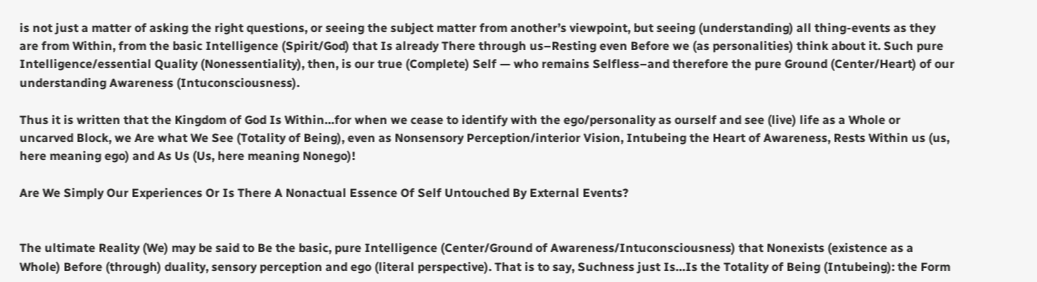is not just a matter of asking the right questions, or seeing the subject matter from another’s viewpoint, but seeing (understanding) all thing-events as they are from Within, from the basic Intelligence (Spirit/God) that Is already There through us–Resting even Before we (as personalities) think about it. Such pure Intelligence/essential Quality (Nonessentiality), then, is our true (Complete) Self — who remains Selfless–and therefore the pure Ground (Center/Heart) of our understanding Awareness (Intuconsciousness).

Thus it is written that the Kingdom of God Is Within…for when we cease to identify with the ego/personality as ourself and see (live) life as a Whole or uncarved Block, we Are what We See (Totality of Being), even as Nonsensory Perception/interior Vision, Intubeing the Heart of Awareness, Rests Within us (us, here meaning ego) and As Us (Us, here meaning Nonego)!

Are We Simply Our Experiences Or Is There A Nonactual Essence Of Self Untouched By External Events?


The ultimate Reality (We) may be said to Be the basic, pure Intelligence (Center/Ground of Awareness/Intuconsciousness) that Nonexists (existence as a Whole) Before (through) duality, sensory perception and ego (literal perspective). That is to say, Suchness just Is…Is the Totality of Being (Intubeing): the Form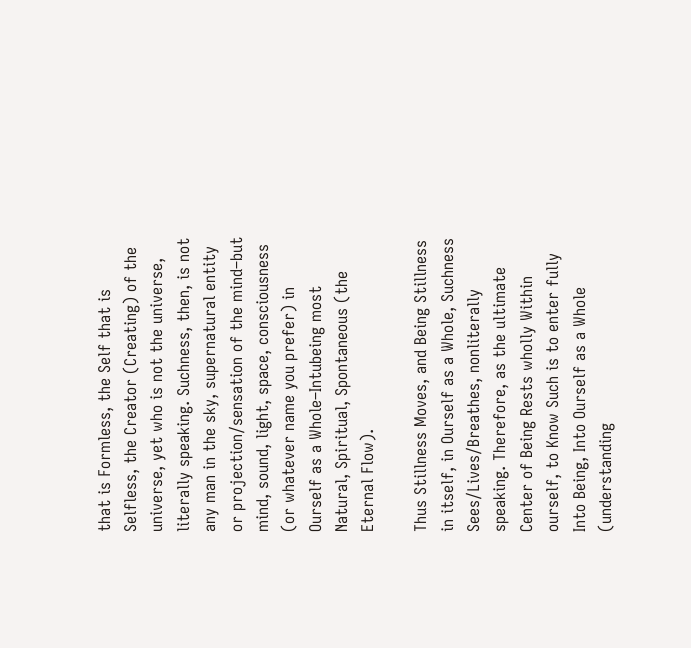that is Formless, the Self that is Selfless, the Creator (Creating) of the universe, yet who is not the universe, literally speaking. Suchness, then, is not any man in the sky, supernatural entity or projection/sensation of the mind–but mind, sound, light, space, consciousness (or whatever name you prefer) in Ourself as a Whole–Intubeing most Natural, Spiritual, Spontaneous (the Eternal Flow).

Thus Stillness Moves, and Being Stillness in itself, in Ourself as a Whole, Suchness Sees/Lives/Breathes, nonliterally speaking. Therefore, as the ultimate Center of Being Rests wholly Within ourself, to Know Such is to enter fully Into Being, Into Ourself as a Whole (understanding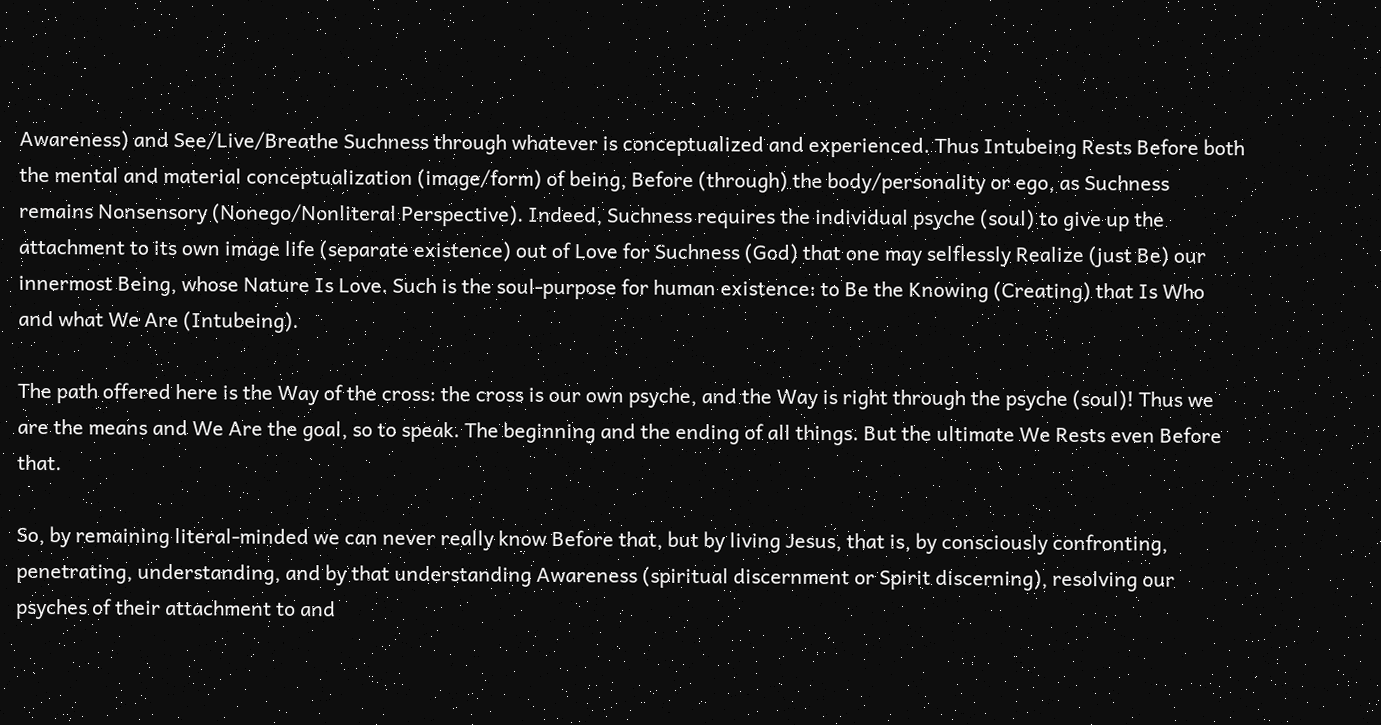Awareness) and See/Live/Breathe Suchness through whatever is conceptualized and experienced. Thus Intubeing Rests Before both the mental and material conceptualization (image/form) of being, Before (through) the body/personality or ego, as Suchness remains Nonsensory (Nonego/Nonliteral Perspective). Indeed, Suchness requires the individual psyche (soul) to give up the attachment to its own image life (separate existence) out of Love for Suchness (God) that one may selflessly Realize (just Be) our innermost Being, whose Nature Is Love. Such is the soul-purpose for human existence: to Be the Knowing (Creating) that Is Who and what We Are (Intubeing).

The path offered here is the Way of the cross: the cross is our own psyche, and the Way is right through the psyche (soul)! Thus we are the means and We Are the goal, so to speak. The beginning and the ending of all things. But the ultimate We Rests even Before that.

So, by remaining literal-minded we can never really know Before that, but by living Jesus, that is, by consciously confronting, penetrating, understanding, and by that understanding Awareness (spiritual discernment or Spirit discerning), resolving our psyches of their attachment to and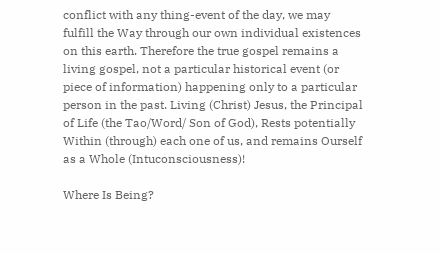conflict with any thing-event of the day, we may fulfill the Way through our own individual existences on this earth. Therefore the true gospel remains a living gospel, not a particular historical event (or piece of information) happening only to a particular person in the past. Living (Christ) Jesus, the Principal of Life (the Tao/Word/ Son of God), Rests potentially Within (through) each one of us, and remains Ourself as a Whole (Intuconsciousness)!

Where Is Being?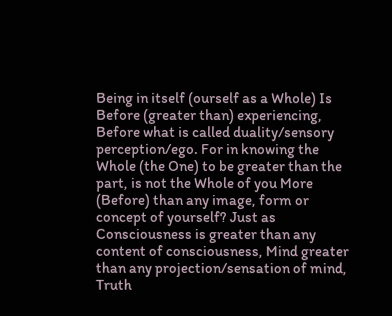Being in itself (ourself as a Whole) Is Before (greater than) experiencing, Before what is called duality/sensory perception/ego. For in knowing the Whole (the One) to be greater than the part, is not the Whole of you More (Before) than any image, form or concept of yourself? Just as Consciousness is greater than any content of consciousness, Mind greater than any projection/sensation of mind, Truth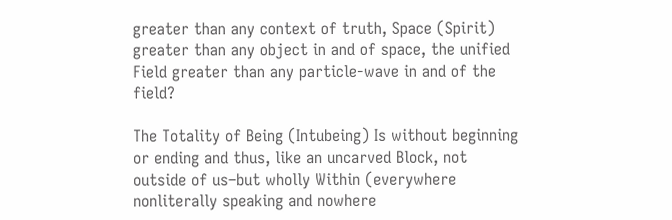greater than any context of truth, Space (Spirit) greater than any object in and of space, the unified Field greater than any particle-wave in and of the field?

The Totality of Being (Intubeing) Is without beginning or ending and thus, like an uncarved Block, not outside of us–but wholly Within (everywhere nonliterally speaking and nowhere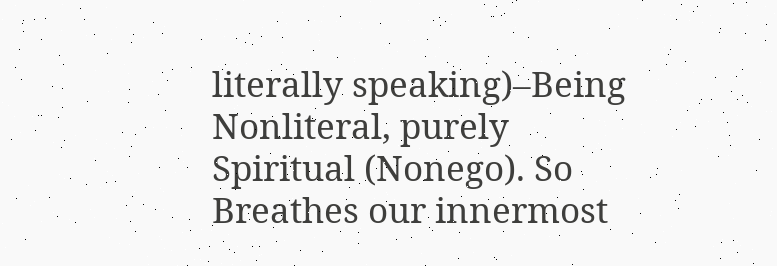literally speaking)–Being Nonliteral, purely Spiritual (Nonego). So Breathes our innermost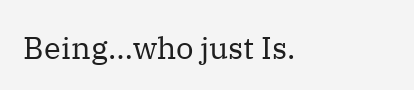Being…who just Is.